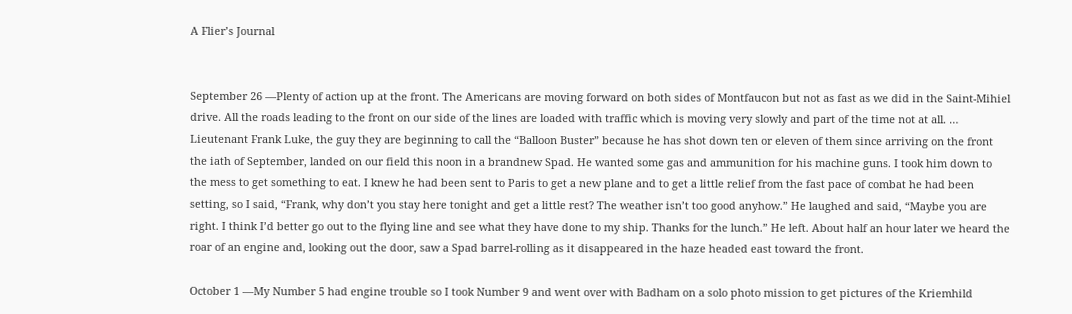A Flier’s Journal


September 26 —Plenty of action up at the front. The Americans are moving forward on both sides of Montfaucon but not as fast as we did in the Saint-Mihiel drive. All the roads leading to the front on our side of the lines are loaded with traffic which is moving very slowly and part of the time not at all. … Lieutenant Frank Luke, the guy they are beginning to call the “Balloon Buster” because he has shot down ten or eleven of them since arriving on the front the iath of September, landed on our field this noon in a brandnew Spad. He wanted some gas and ammunition for his machine guns. I took him down to the mess to get something to eat. I knew he had been sent to Paris to get a new plane and to get a little relief from the fast pace of combat he had been setting, so I said, “Frank, why don’t you stay here tonight and get a little rest? The weather isn’t too good anyhow.” He laughed and said, “Maybe you are right. I think I’d better go out to the flying line and see what they have done to my ship. Thanks for the lunch.” He left. About half an hour later we heard the roar of an engine and, looking out the door, saw a Spad barrel-rolling as it disappeared in the haze headed east toward the front.

October 1 —My Number 5 had engine trouble so I took Number 9 and went over with Badham on a solo photo mission to get pictures of the Kriemhild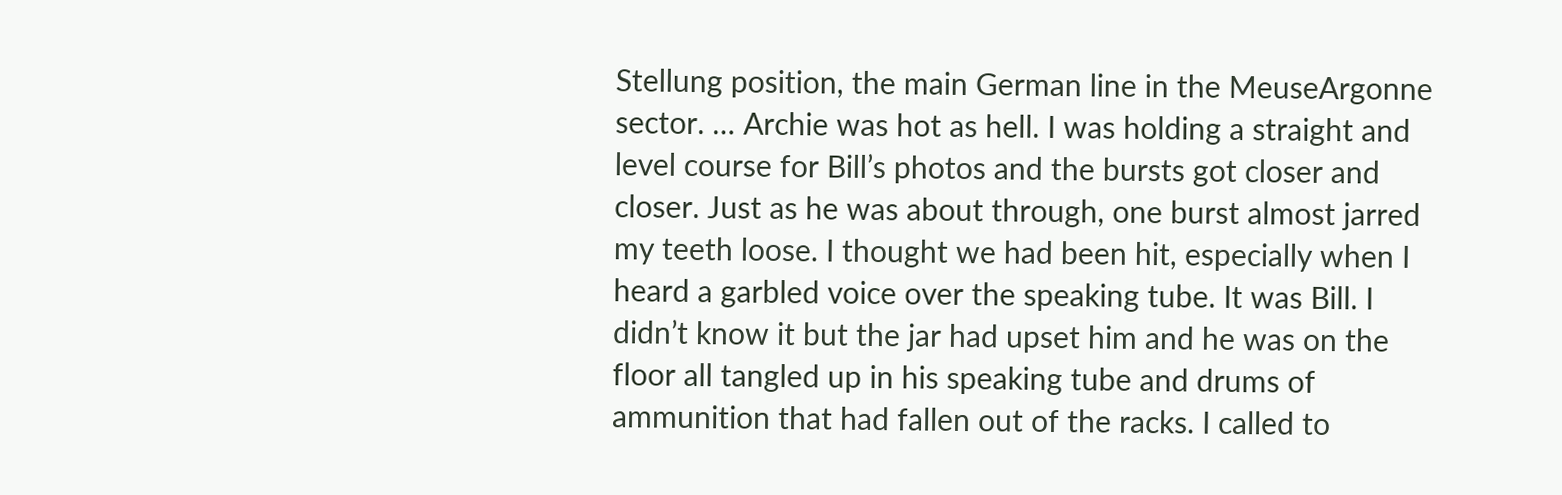Stellung position, the main German line in the MeuseArgonne sector. … Archie was hot as hell. I was holding a straight and level course for Bill’s photos and the bursts got closer and closer. Just as he was about through, one burst almost jarred my teeth loose. I thought we had been hit, especially when I heard a garbled voice over the speaking tube. It was Bill. I didn’t know it but the jar had upset him and he was on the floor all tangled up in his speaking tube and drums of ammunition that had fallen out of the racks. I called to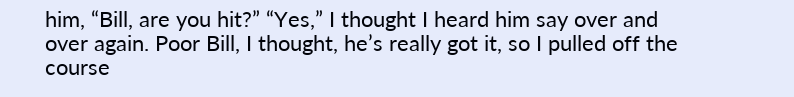him, “Bill, are you hit?” “Yes,” I thought I heard him say over and over again. Poor Bill, I thought, he’s really got it, so I pulled off the course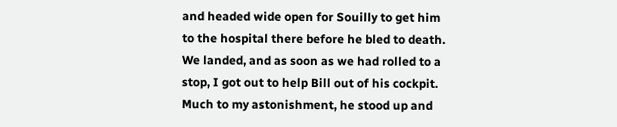and headed wide open for Souilly to get him to the hospital there before he bled to death. We landed, and as soon as we had rolled to a stop, I got out to help Bill out of his cockpit. Much to my astonishment, he stood up and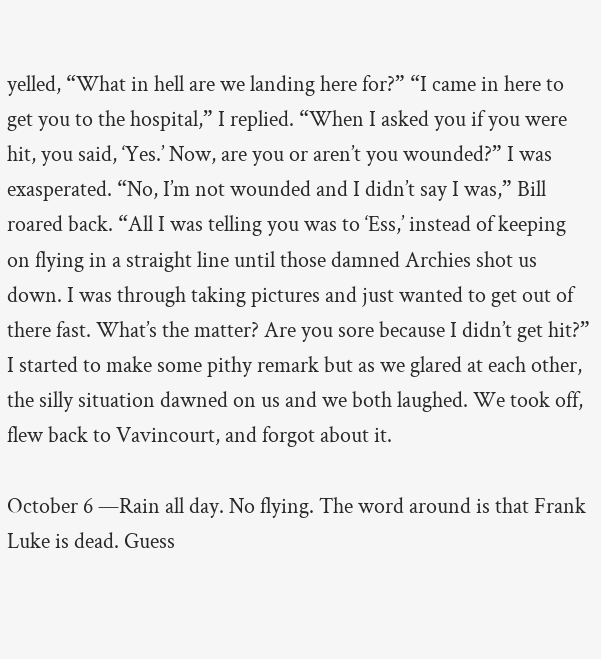yelled, “What in hell are we landing here for?” “I came in here to get you to the hospital,” I replied. “When I asked you if you were hit, you said, ‘Yes.’ Now, are you or aren’t you wounded?” I was exasperated. “No, I’m not wounded and I didn’t say I was,” Bill roared back. “All I was telling you was to ‘Ess,’ instead of keeping on flying in a straight line until those damned Archies shot us down. I was through taking pictures and just wanted to get out of there fast. What’s the matter? Are you sore because I didn’t get hit?” I started to make some pithy remark but as we glared at each other, the silly situation dawned on us and we both laughed. We took off, flew back to Vavincourt, and forgot about it.

October 6 —Rain all day. No flying. The word around is that Frank Luke is dead. Guess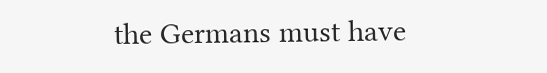the Germans must have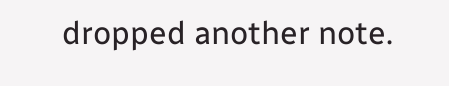dropped another note.